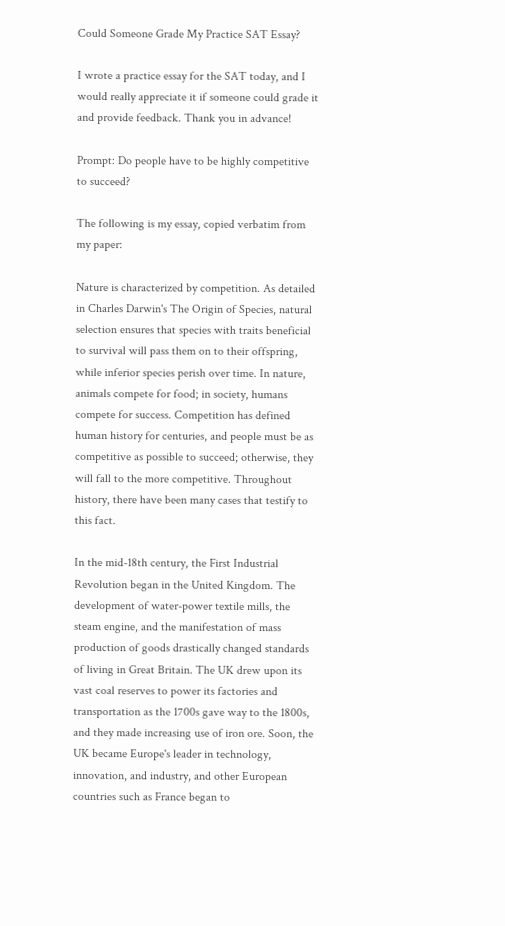Could Someone Grade My Practice SAT Essay?

I wrote a practice essay for the SAT today, and I would really appreciate it if someone could grade it and provide feedback. Thank you in advance!

Prompt: Do people have to be highly competitive to succeed?

The following is my essay, copied verbatim from my paper:

Nature is characterized by competition. As detailed in Charles Darwin's The Origin of Species, natural selection ensures that species with traits beneficial to survival will pass them on to their offspring, while inferior species perish over time. In nature, animals compete for food; in society, humans compete for success. Competition has defined human history for centuries, and people must be as competitive as possible to succeed; otherwise, they will fall to the more competitive. Throughout history, there have been many cases that testify to this fact.

In the mid-18th century, the First Industrial Revolution began in the United Kingdom. The development of water-power textile mills, the steam engine, and the manifestation of mass production of goods drastically changed standards of living in Great Britain. The UK drew upon its vast coal reserves to power its factories and transportation as the 1700s gave way to the 1800s, and they made increasing use of iron ore. Soon, the UK became Europe's leader in technology, innovation, and industry, and other European countries such as France began to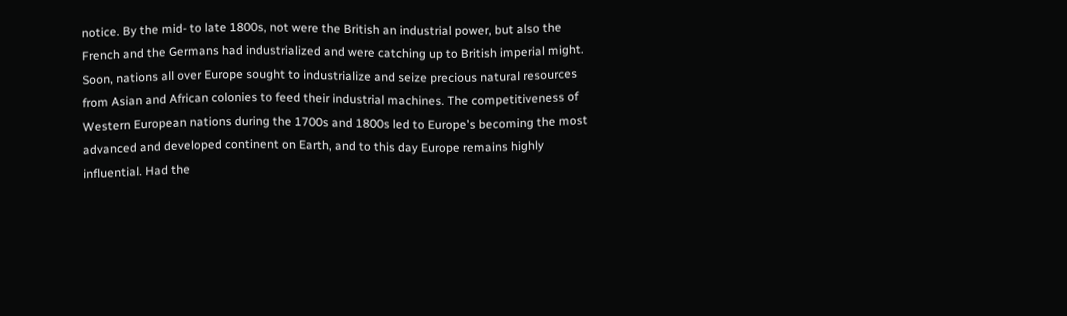notice. By the mid- to late 1800s, not were the British an industrial power, but also the French and the Germans had industrialized and were catching up to British imperial might. Soon, nations all over Europe sought to industrialize and seize precious natural resources from Asian and African colonies to feed their industrial machines. The competitiveness of Western European nations during the 1700s and 1800s led to Europe's becoming the most advanced and developed continent on Earth, and to this day Europe remains highly influential. Had the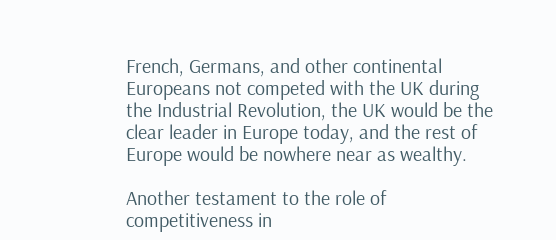French, Germans, and other continental Europeans not competed with the UK during the Industrial Revolution, the UK would be the clear leader in Europe today, and the rest of Europe would be nowhere near as wealthy.

Another testament to the role of competitiveness in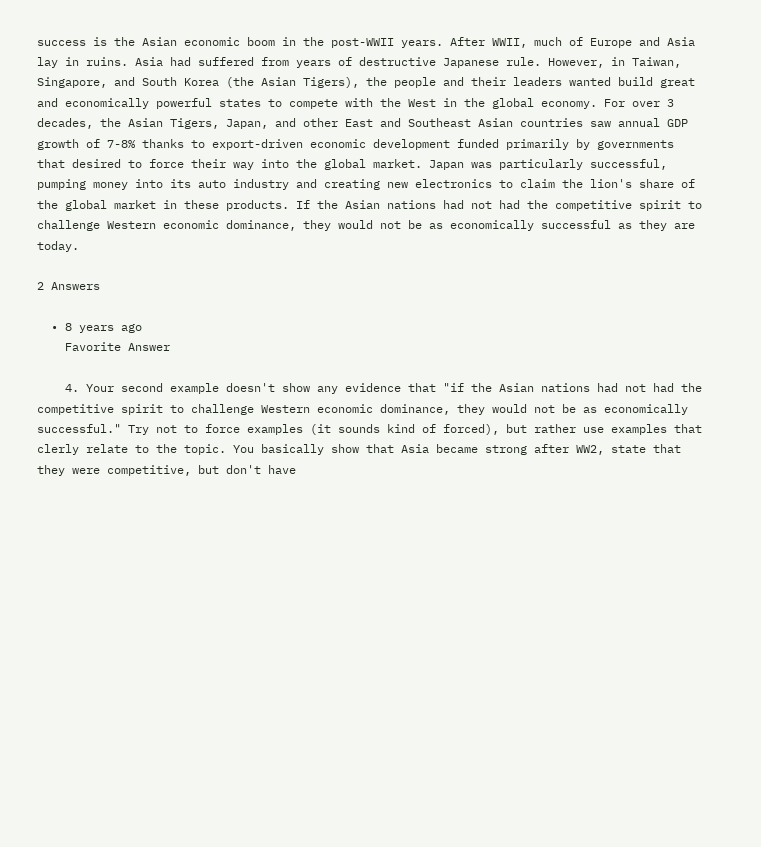success is the Asian economic boom in the post-WWII years. After WWII, much of Europe and Asia lay in ruins. Asia had suffered from years of destructive Japanese rule. However, in Taiwan, Singapore, and South Korea (the Asian Tigers), the people and their leaders wanted build great and economically powerful states to compete with the West in the global economy. For over 3 decades, the Asian Tigers, Japan, and other East and Southeast Asian countries saw annual GDP growth of 7-8% thanks to export-driven economic development funded primarily by governments that desired to force their way into the global market. Japan was particularly successful, pumping money into its auto industry and creating new electronics to claim the lion's share of the global market in these products. If the Asian nations had not had the competitive spirit to challenge Western economic dominance, they would not be as economically successful as they are today.

2 Answers

  • 8 years ago
    Favorite Answer

    4. Your second example doesn't show any evidence that "if the Asian nations had not had the competitive spirit to challenge Western economic dominance, they would not be as economically successful." Try not to force examples (it sounds kind of forced), but rather use examples that clerly relate to the topic. You basically show that Asia became strong after WW2, state that they were competitive, but don't have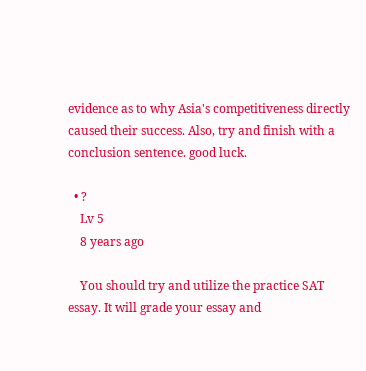evidence as to why Asia's competitiveness directly caused their success. Also, try and finish with a conclusion sentence. good luck.

  • ?
    Lv 5
    8 years ago

    You should try and utilize the practice SAT essay. It will grade your essay and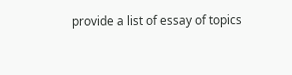provide a list of essay of topics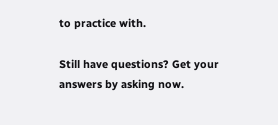to practice with.

Still have questions? Get your answers by asking now.